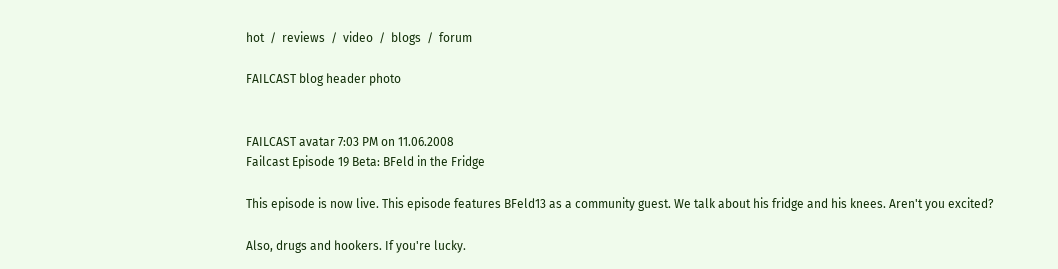hot  /  reviews  /  video  /  blogs  /  forum

FAILCAST blog header photo


FAILCAST avatar 7:03 PM on 11.06.2008
Failcast Episode 19 Beta: BFeld in the Fridge

This episode is now live. This episode features BFeld13 as a community guest. We talk about his fridge and his knees. Aren't you excited?

Also, drugs and hookers. If you're lucky.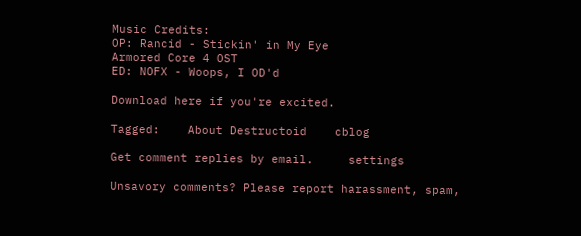Music Credits:
OP: Rancid - Stickin' in My Eye
Armored Core 4 OST
ED: NOFX - Woops, I OD'd

Download here if you're excited.

Tagged:    About Destructoid    cblog

Get comment replies by email.     settings

Unsavory comments? Please report harassment, spam,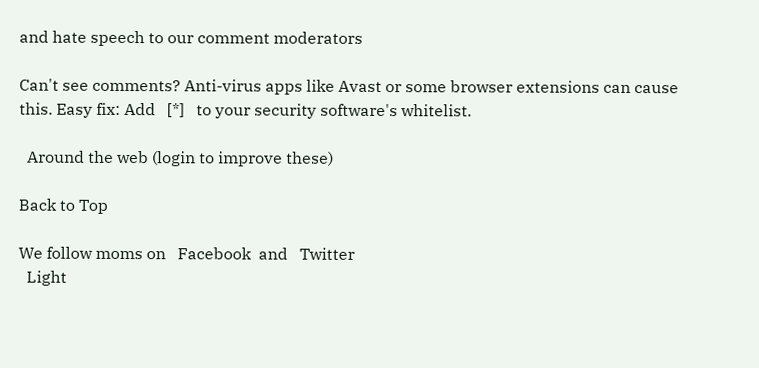and hate speech to our comment moderators

Can't see comments? Anti-virus apps like Avast or some browser extensions can cause this. Easy fix: Add   [*]   to your security software's whitelist.

  Around the web (login to improve these)

Back to Top

We follow moms on   Facebook  and   Twitter
  Light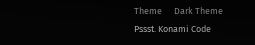Theme      Dark Theme
Pssst. Konami Code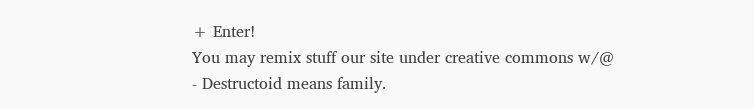+ Enter!
You may remix stuff our site under creative commons w/@
- Destructoid means family.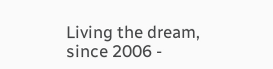Living the dream, since 2006 -